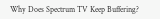Why Does Spectrum TV Keep Buffering?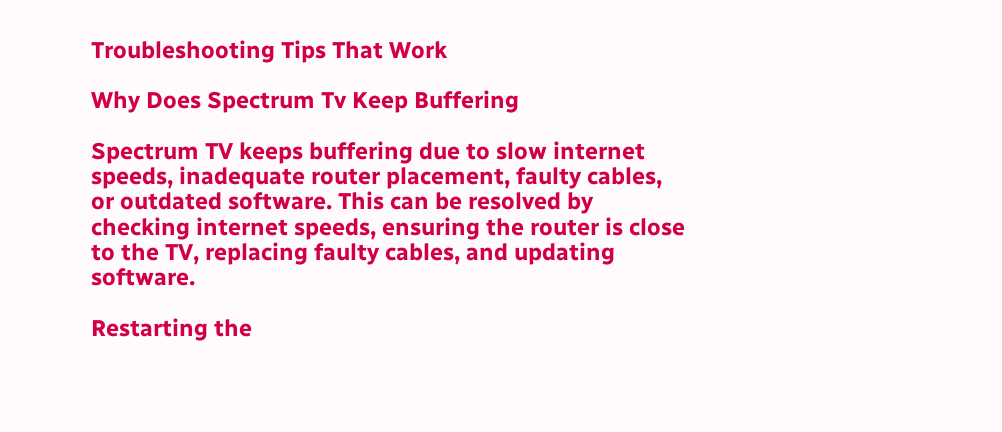Troubleshooting Tips That Work

Why Does Spectrum Tv Keep Buffering

Spectrum TV keeps buffering due to slow internet speeds, inadequate router placement, faulty cables, or outdated software. This can be resolved by checking internet speeds, ensuring the router is close to the TV, replacing faulty cables, and updating software.

Restarting the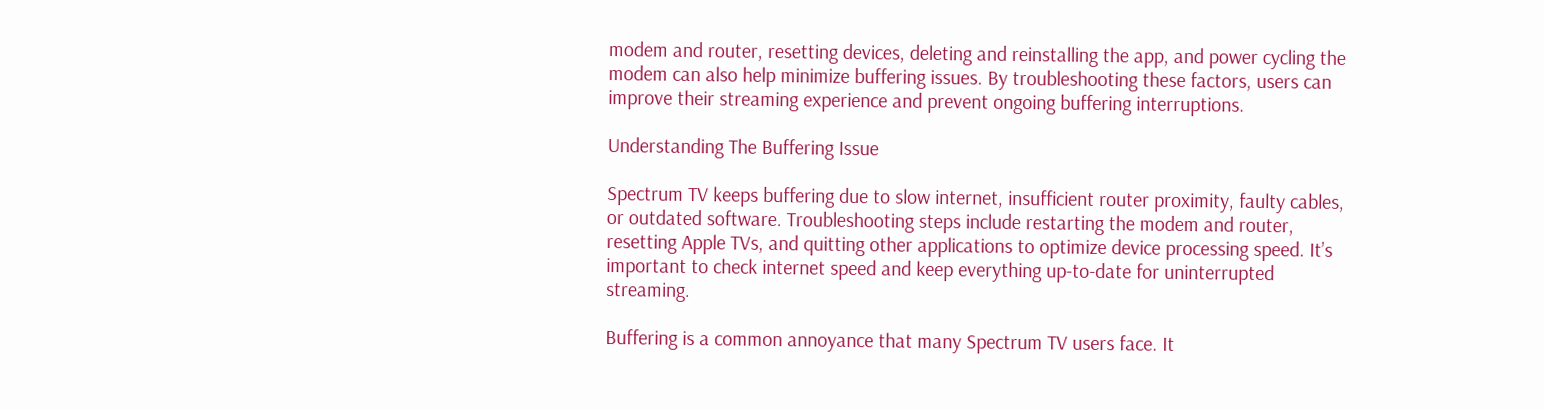modem and router, resetting devices, deleting and reinstalling the app, and power cycling the modem can also help minimize buffering issues. By troubleshooting these factors, users can improve their streaming experience and prevent ongoing buffering interruptions.

Understanding The Buffering Issue

Spectrum TV keeps buffering due to slow internet, insufficient router proximity, faulty cables, or outdated software. Troubleshooting steps include restarting the modem and router, resetting Apple TVs, and quitting other applications to optimize device processing speed. It’s important to check internet speed and keep everything up-to-date for uninterrupted streaming.

Buffering is a common annoyance that many Spectrum TV users face. It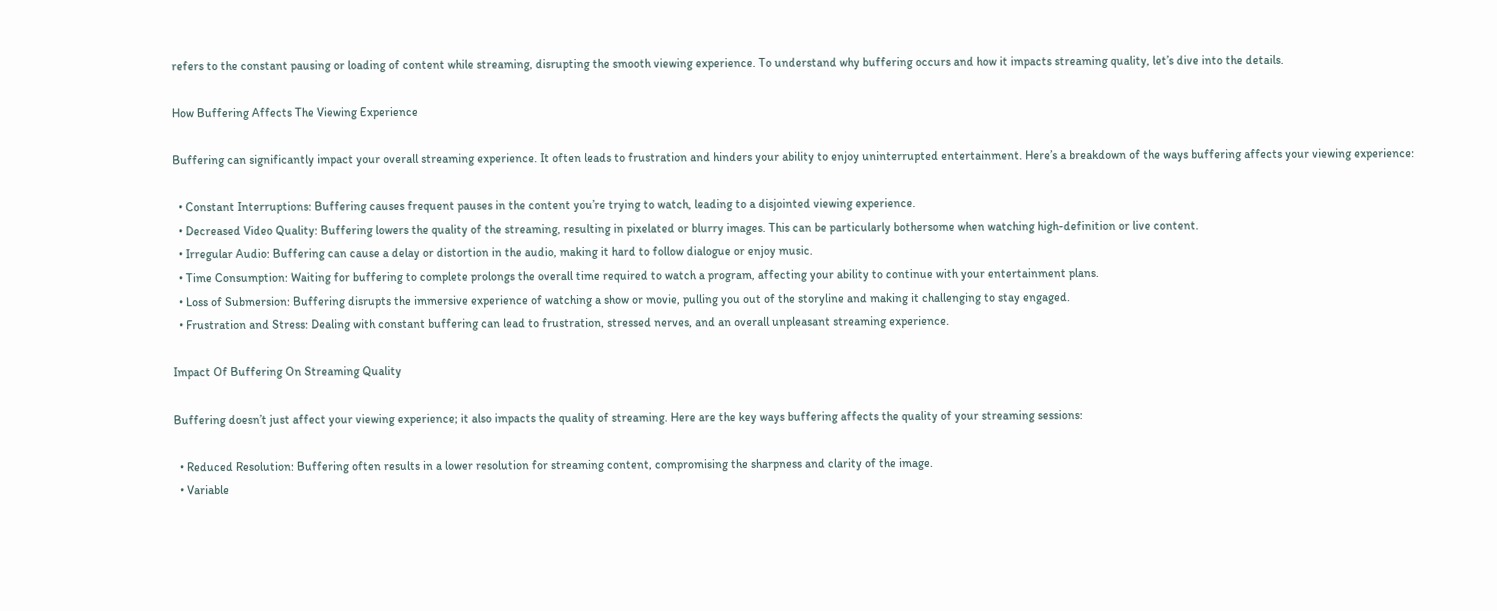refers to the constant pausing or loading of content while streaming, disrupting the smooth viewing experience. To understand why buffering occurs and how it impacts streaming quality, let’s dive into the details.

How Buffering Affects The Viewing Experience

Buffering can significantly impact your overall streaming experience. It often leads to frustration and hinders your ability to enjoy uninterrupted entertainment. Here’s a breakdown of the ways buffering affects your viewing experience:

  • Constant Interruptions: Buffering causes frequent pauses in the content you’re trying to watch, leading to a disjointed viewing experience.
  • Decreased Video Quality: Buffering lowers the quality of the streaming, resulting in pixelated or blurry images. This can be particularly bothersome when watching high-definition or live content.
  • Irregular Audio: Buffering can cause a delay or distortion in the audio, making it hard to follow dialogue or enjoy music.
  • Time Consumption: Waiting for buffering to complete prolongs the overall time required to watch a program, affecting your ability to continue with your entertainment plans.
  • Loss of Submersion: Buffering disrupts the immersive experience of watching a show or movie, pulling you out of the storyline and making it challenging to stay engaged.
  • Frustration and Stress: Dealing with constant buffering can lead to frustration, stressed nerves, and an overall unpleasant streaming experience.

Impact Of Buffering On Streaming Quality

Buffering doesn’t just affect your viewing experience; it also impacts the quality of streaming. Here are the key ways buffering affects the quality of your streaming sessions:

  • Reduced Resolution: Buffering often results in a lower resolution for streaming content, compromising the sharpness and clarity of the image.
  • Variable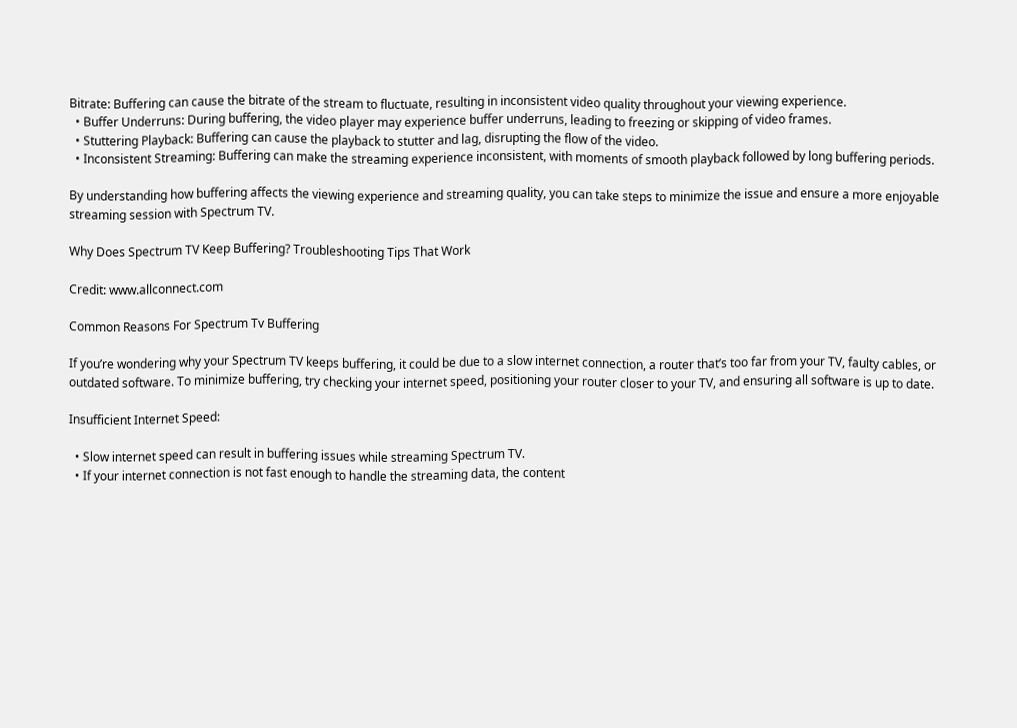Bitrate: Buffering can cause the bitrate of the stream to fluctuate, resulting in inconsistent video quality throughout your viewing experience.
  • Buffer Underruns: During buffering, the video player may experience buffer underruns, leading to freezing or skipping of video frames.
  • Stuttering Playback: Buffering can cause the playback to stutter and lag, disrupting the flow of the video.
  • Inconsistent Streaming: Buffering can make the streaming experience inconsistent, with moments of smooth playback followed by long buffering periods.

By understanding how buffering affects the viewing experience and streaming quality, you can take steps to minimize the issue and ensure a more enjoyable streaming session with Spectrum TV.

Why Does Spectrum TV Keep Buffering? Troubleshooting Tips That Work

Credit: www.allconnect.com

Common Reasons For Spectrum Tv Buffering

If you’re wondering why your Spectrum TV keeps buffering, it could be due to a slow internet connection, a router that’s too far from your TV, faulty cables, or outdated software. To minimize buffering, try checking your internet speed, positioning your router closer to your TV, and ensuring all software is up to date.

Insufficient Internet Speed:

  • Slow internet speed can result in buffering issues while streaming Spectrum TV.
  • If your internet connection is not fast enough to handle the streaming data, the content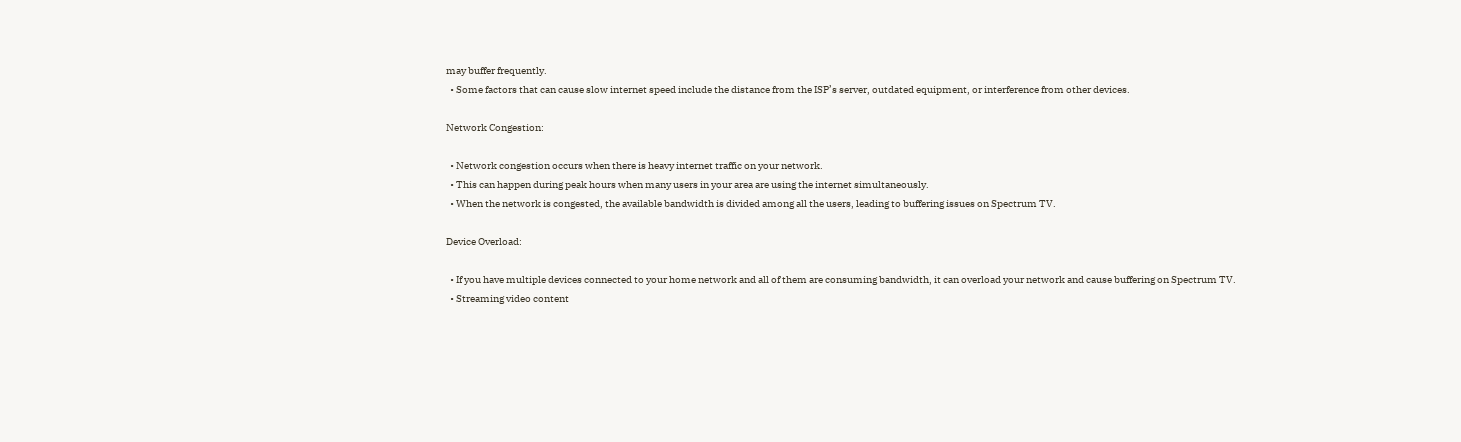may buffer frequently.
  • Some factors that can cause slow internet speed include the distance from the ISP’s server, outdated equipment, or interference from other devices.

Network Congestion:

  • Network congestion occurs when there is heavy internet traffic on your network.
  • This can happen during peak hours when many users in your area are using the internet simultaneously.
  • When the network is congested, the available bandwidth is divided among all the users, leading to buffering issues on Spectrum TV.

Device Overload:

  • If you have multiple devices connected to your home network and all of them are consuming bandwidth, it can overload your network and cause buffering on Spectrum TV.
  • Streaming video content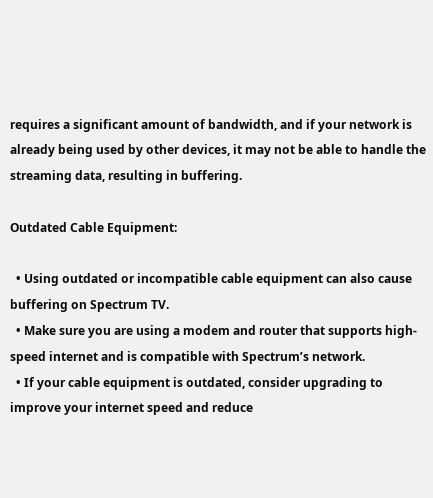requires a significant amount of bandwidth, and if your network is already being used by other devices, it may not be able to handle the streaming data, resulting in buffering.

Outdated Cable Equipment:

  • Using outdated or incompatible cable equipment can also cause buffering on Spectrum TV.
  • Make sure you are using a modem and router that supports high-speed internet and is compatible with Spectrum’s network.
  • If your cable equipment is outdated, consider upgrading to improve your internet speed and reduce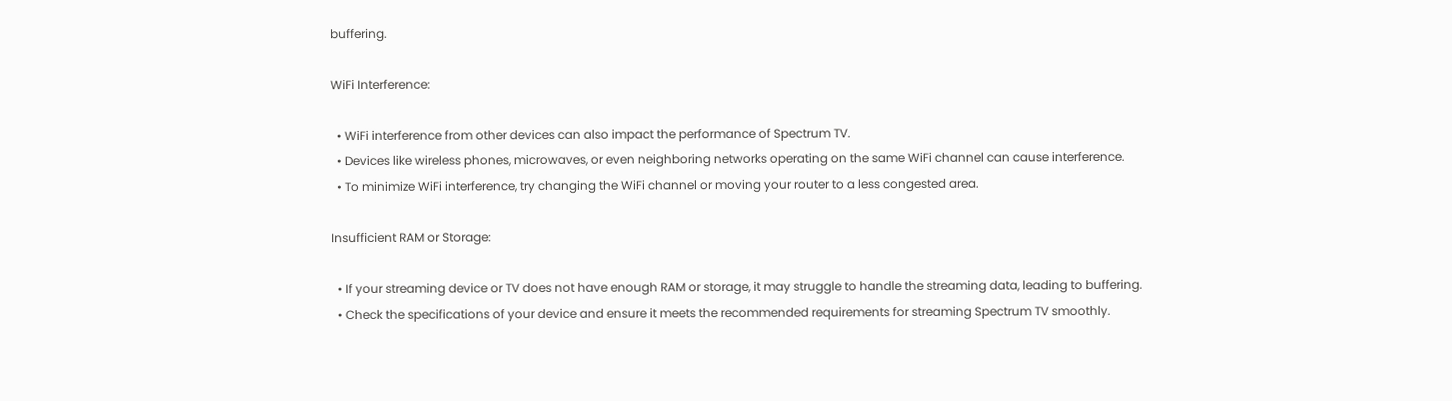buffering.

WiFi Interference:

  • WiFi interference from other devices can also impact the performance of Spectrum TV.
  • Devices like wireless phones, microwaves, or even neighboring networks operating on the same WiFi channel can cause interference.
  • To minimize WiFi interference, try changing the WiFi channel or moving your router to a less congested area.

Insufficient RAM or Storage:

  • If your streaming device or TV does not have enough RAM or storage, it may struggle to handle the streaming data, leading to buffering.
  • Check the specifications of your device and ensure it meets the recommended requirements for streaming Spectrum TV smoothly.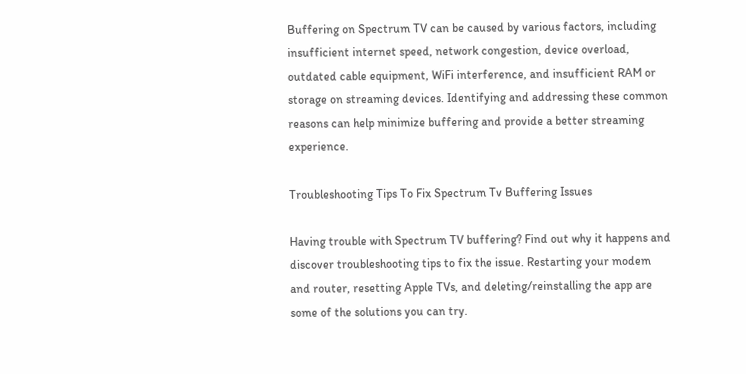Buffering on Spectrum TV can be caused by various factors, including insufficient internet speed, network congestion, device overload, outdated cable equipment, WiFi interference, and insufficient RAM or storage on streaming devices. Identifying and addressing these common reasons can help minimize buffering and provide a better streaming experience.

Troubleshooting Tips To Fix Spectrum Tv Buffering Issues

Having trouble with Spectrum TV buffering? Find out why it happens and discover troubleshooting tips to fix the issue. Restarting your modem and router, resetting Apple TVs, and deleting/reinstalling the app are some of the solutions you can try.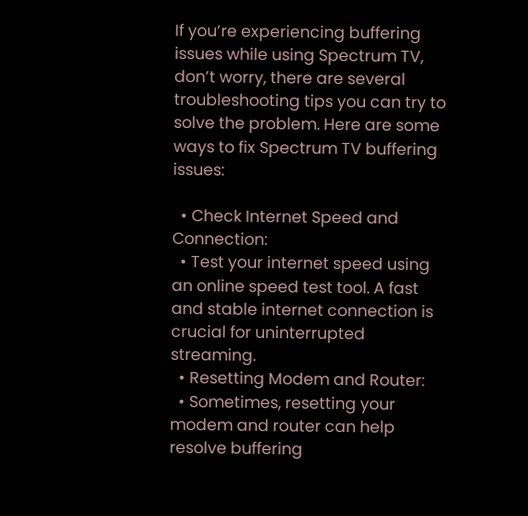If you’re experiencing buffering issues while using Spectrum TV, don’t worry, there are several troubleshooting tips you can try to solve the problem. Here are some ways to fix Spectrum TV buffering issues:

  • Check Internet Speed and Connection:
  • Test your internet speed using an online speed test tool. A fast and stable internet connection is crucial for uninterrupted streaming.
  • Resetting Modem and Router:
  • Sometimes, resetting your modem and router can help resolve buffering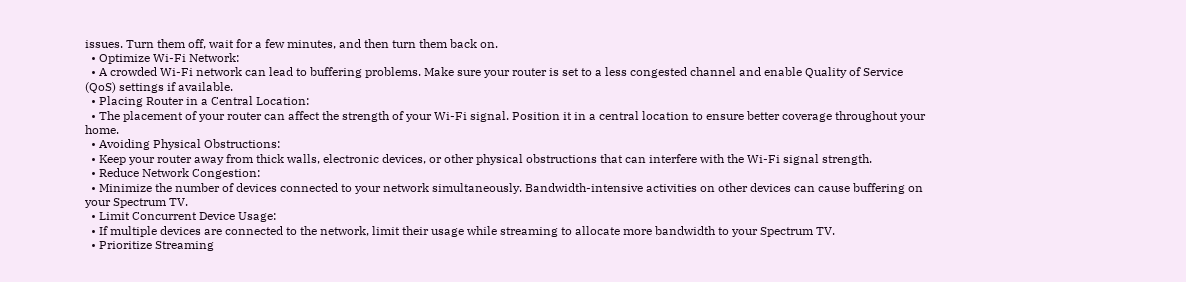issues. Turn them off, wait for a few minutes, and then turn them back on.
  • Optimize Wi-Fi Network:
  • A crowded Wi-Fi network can lead to buffering problems. Make sure your router is set to a less congested channel and enable Quality of Service (QoS) settings if available.
  • Placing Router in a Central Location:
  • The placement of your router can affect the strength of your Wi-Fi signal. Position it in a central location to ensure better coverage throughout your home.
  • Avoiding Physical Obstructions:
  • Keep your router away from thick walls, electronic devices, or other physical obstructions that can interfere with the Wi-Fi signal strength.
  • Reduce Network Congestion:
  • Minimize the number of devices connected to your network simultaneously. Bandwidth-intensive activities on other devices can cause buffering on your Spectrum TV.
  • Limit Concurrent Device Usage:
  • If multiple devices are connected to the network, limit their usage while streaming to allocate more bandwidth to your Spectrum TV.
  • Prioritize Streaming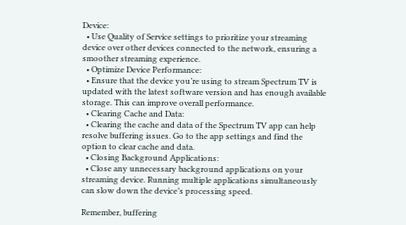Device:
  • Use Quality of Service settings to prioritize your streaming device over other devices connected to the network, ensuring a smoother streaming experience.
  • Optimize Device Performance:
  • Ensure that the device you’re using to stream Spectrum TV is updated with the latest software version and has enough available storage. This can improve overall performance.
  • Clearing Cache and Data:
  • Clearing the cache and data of the Spectrum TV app can help resolve buffering issues. Go to the app settings and find the option to clear cache and data.
  • Closing Background Applications:
  • Close any unnecessary background applications on your streaming device. Running multiple applications simultaneously can slow down the device’s processing speed.

Remember, buffering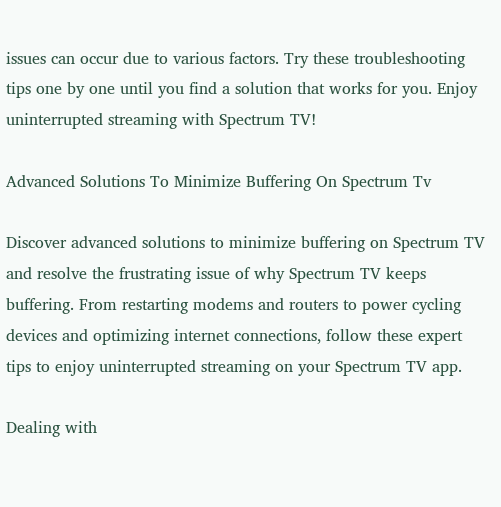issues can occur due to various factors. Try these troubleshooting tips one by one until you find a solution that works for you. Enjoy uninterrupted streaming with Spectrum TV!

Advanced Solutions To Minimize Buffering On Spectrum Tv

Discover advanced solutions to minimize buffering on Spectrum TV and resolve the frustrating issue of why Spectrum TV keeps buffering. From restarting modems and routers to power cycling devices and optimizing internet connections, follow these expert tips to enjoy uninterrupted streaming on your Spectrum TV app.

Dealing with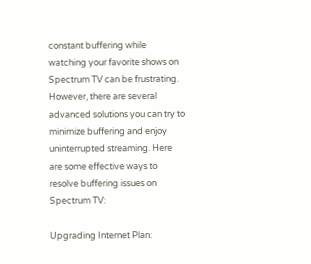constant buffering while watching your favorite shows on Spectrum TV can be frustrating. However, there are several advanced solutions you can try to minimize buffering and enjoy uninterrupted streaming. Here are some effective ways to resolve buffering issues on Spectrum TV:

Upgrading Internet Plan: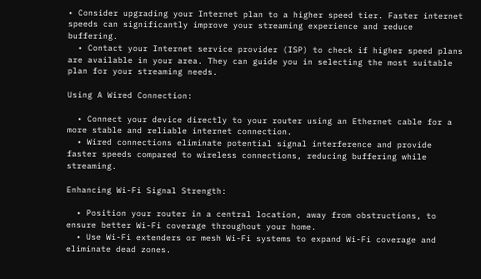• Consider upgrading your Internet plan to a higher speed tier. Faster internet speeds can significantly improve your streaming experience and reduce buffering.
  • Contact your Internet service provider (ISP) to check if higher speed plans are available in your area. They can guide you in selecting the most suitable plan for your streaming needs.

Using A Wired Connection:

  • Connect your device directly to your router using an Ethernet cable for a more stable and reliable internet connection.
  • Wired connections eliminate potential signal interference and provide faster speeds compared to wireless connections, reducing buffering while streaming.

Enhancing Wi-Fi Signal Strength:

  • Position your router in a central location, away from obstructions, to ensure better Wi-Fi coverage throughout your home.
  • Use Wi-Fi extenders or mesh Wi-Fi systems to expand Wi-Fi coverage and eliminate dead zones.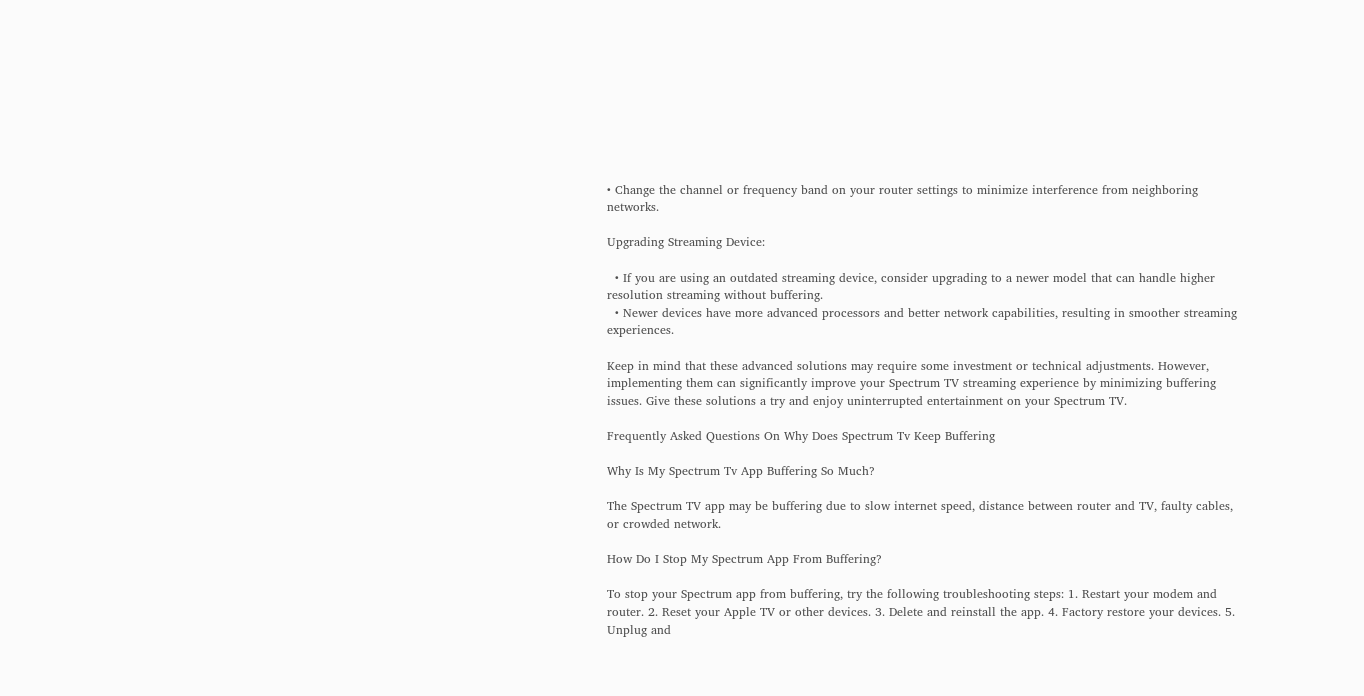• Change the channel or frequency band on your router settings to minimize interference from neighboring networks.

Upgrading Streaming Device:

  • If you are using an outdated streaming device, consider upgrading to a newer model that can handle higher resolution streaming without buffering.
  • Newer devices have more advanced processors and better network capabilities, resulting in smoother streaming experiences.

Keep in mind that these advanced solutions may require some investment or technical adjustments. However, implementing them can significantly improve your Spectrum TV streaming experience by minimizing buffering issues. Give these solutions a try and enjoy uninterrupted entertainment on your Spectrum TV.

Frequently Asked Questions On Why Does Spectrum Tv Keep Buffering

Why Is My Spectrum Tv App Buffering So Much?

The Spectrum TV app may be buffering due to slow internet speed, distance between router and TV, faulty cables, or crowded network.

How Do I Stop My Spectrum App From Buffering?

To stop your Spectrum app from buffering, try the following troubleshooting steps: 1. Restart your modem and router. 2. Reset your Apple TV or other devices. 3. Delete and reinstall the app. 4. Factory restore your devices. 5. Unplug and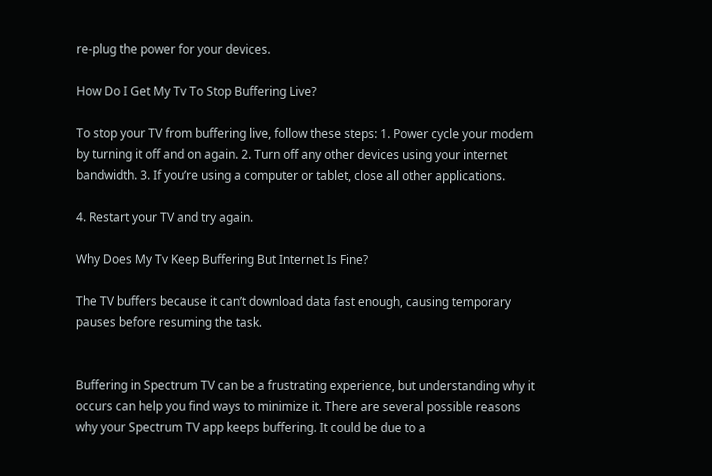re-plug the power for your devices.

How Do I Get My Tv To Stop Buffering Live?

To stop your TV from buffering live, follow these steps: 1. Power cycle your modem by turning it off and on again. 2. Turn off any other devices using your internet bandwidth. 3. If you’re using a computer or tablet, close all other applications.

4. Restart your TV and try again.

Why Does My Tv Keep Buffering But Internet Is Fine?

The TV buffers because it can’t download data fast enough, causing temporary pauses before resuming the task.


Buffering in Spectrum TV can be a frustrating experience, but understanding why it occurs can help you find ways to minimize it. There are several possible reasons why your Spectrum TV app keeps buffering. It could be due to a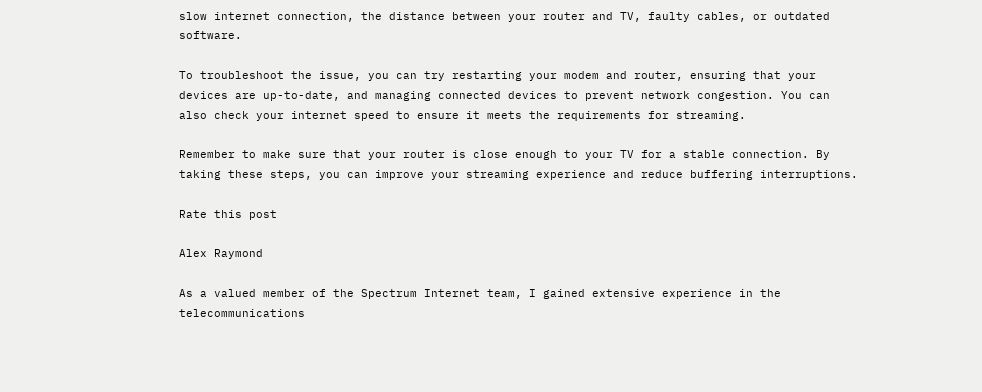slow internet connection, the distance between your router and TV, faulty cables, or outdated software.

To troubleshoot the issue, you can try restarting your modem and router, ensuring that your devices are up-to-date, and managing connected devices to prevent network congestion. You can also check your internet speed to ensure it meets the requirements for streaming.

Remember to make sure that your router is close enough to your TV for a stable connection. By taking these steps, you can improve your streaming experience and reduce buffering interruptions.

Rate this post

Alex Raymond

As a valued member of the Spectrum Internet team, I gained extensive experience in the telecommunications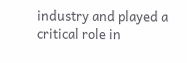industry and played a critical role in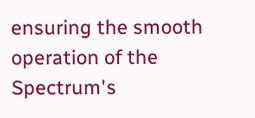ensuring the smooth operation of the Spectrum's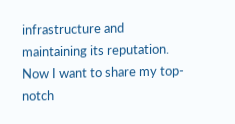infrastructure and maintaining its reputation. Now I want to share my top-notch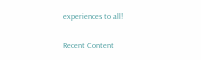experiences to all!

Recent Content